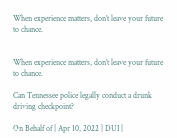When experience matters, don’t leave your future to chance.


When experience matters, don’t leave your future to chance.

Can Tennessee police legally conduct a drunk driving checkpoint?

On Behalf of | Apr 10, 2022 | DUI |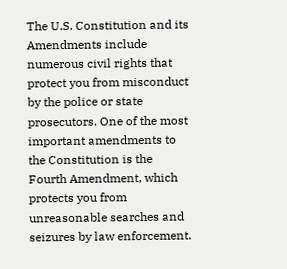The U.S. Constitution and its Amendments include numerous civil rights that protect you from misconduct by the police or state prosecutors. One of the most important amendments to the Constitution is the Fourth Amendment, which protects you from unreasonable searches and seizures by law enforcement.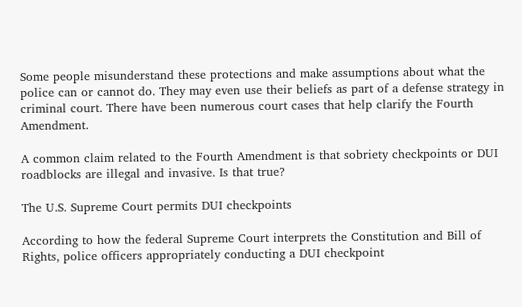Some people misunderstand these protections and make assumptions about what the police can or cannot do. They may even use their beliefs as part of a defense strategy in criminal court. There have been numerous court cases that help clarify the Fourth Amendment.

A common claim related to the Fourth Amendment is that sobriety checkpoints or DUI roadblocks are illegal and invasive. Is that true?

The U.S. Supreme Court permits DUI checkpoints

According to how the federal Supreme Court interprets the Constitution and Bill of Rights, police officers appropriately conducting a DUI checkpoint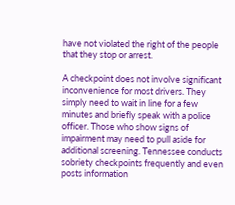have not violated the right of the people that they stop or arrest.

A checkpoint does not involve significant inconvenience for most drivers. They simply need to wait in line for a few minutes and briefly speak with a police officer. Those who show signs of impairment may need to pull aside for additional screening. Tennessee conducts sobriety checkpoints frequently and even posts information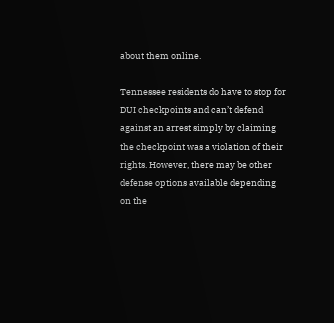about them online.

Tennessee residents do have to stop for DUI checkpoints and can’t defend against an arrest simply by claiming the checkpoint was a violation of their rights. However, there may be other defense options available depending on the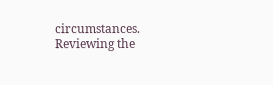circumstances. Reviewing the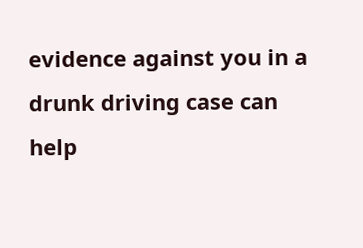evidence against you in a drunk driving case can help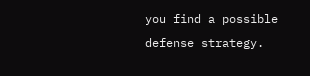you find a possible defense strategy.